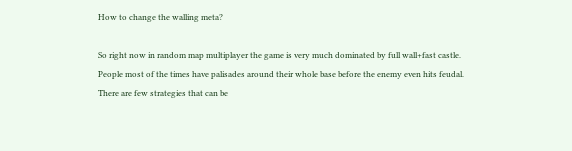How to change the walling meta?

So right now in random map multiplayer the game is very much dominated by full wall+fast castle.
People most of the times have palisades around their whole base before the enemy even hits feudal.
There are few strategies that can be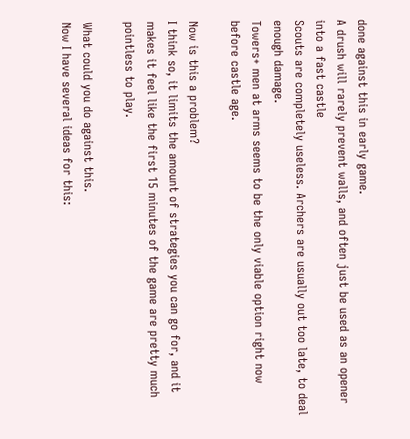done against this in early game.
A drush will rarely prevent walls, and often just be used as an opener into a fast castle
Scouts are completely useless. Archers are usually out too late, to deal enough damage.
Towers+ men at arms seems to be the only viable option right now before castle age.

Now is this a problem?
I think so, it limits the amount of strategies you can go for, and it makes it feel like the first 15 minutes of the game are pretty much pointless to play.

What could you do against this.
Now I have several ideas for this: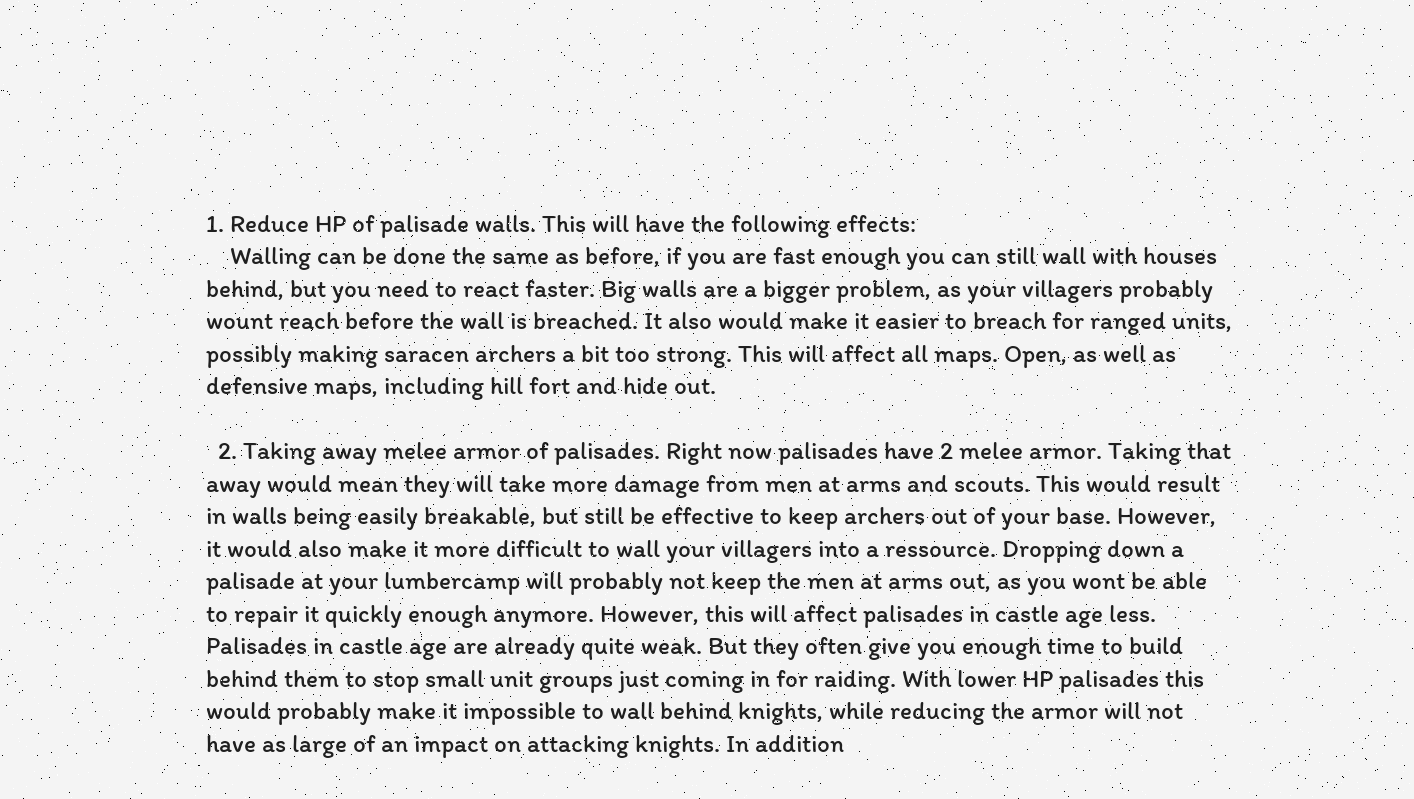1. Reduce HP of palisade walls. This will have the following effects:
    Walling can be done the same as before, if you are fast enough you can still wall with houses behind, but you need to react faster. Big walls are a bigger problem, as your villagers probably wount reach before the wall is breached. It also would make it easier to breach for ranged units, possibly making saracen archers a bit too strong. This will affect all maps. Open, as well as defensive maps, including hill fort and hide out.

  2. Taking away melee armor of palisades. Right now palisades have 2 melee armor. Taking that away would mean they will take more damage from men at arms and scouts. This would result in walls being easily breakable, but still be effective to keep archers out of your base. However, it would also make it more difficult to wall your villagers into a ressource. Dropping down a palisade at your lumbercamp will probably not keep the men at arms out, as you wont be able to repair it quickly enough anymore. However, this will affect palisades in castle age less. Palisades in castle age are already quite weak. But they often give you enough time to build behind them to stop small unit groups just coming in for raiding. With lower HP palisades this would probably make it impossible to wall behind knights, while reducing the armor will not have as large of an impact on attacking knights. In addition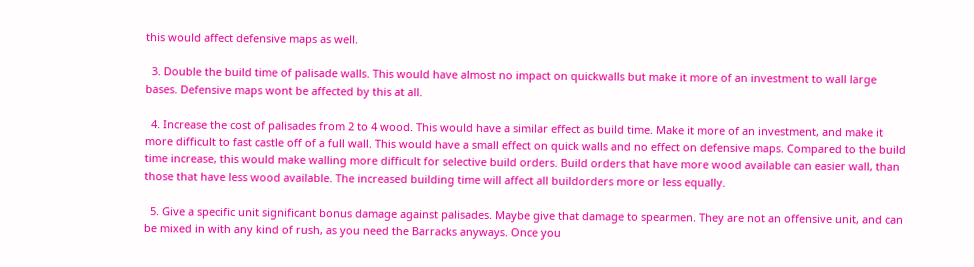this would affect defensive maps as well.

  3. Double the build time of palisade walls. This would have almost no impact on quickwalls but make it more of an investment to wall large bases. Defensive maps wont be affected by this at all.

  4. Increase the cost of palisades from 2 to 4 wood. This would have a similar effect as build time. Make it more of an investment, and make it more difficult to fast castle off of a full wall. This would have a small effect on quick walls and no effect on defensive maps. Compared to the build time increase, this would make walling more difficult for selective build orders. Build orders that have more wood available can easier wall, than those that have less wood available. The increased building time will affect all buildorders more or less equally.

  5. Give a specific unit significant bonus damage against palisades. Maybe give that damage to spearmen. They are not an offensive unit, and can be mixed in with any kind of rush, as you need the Barracks anyways. Once you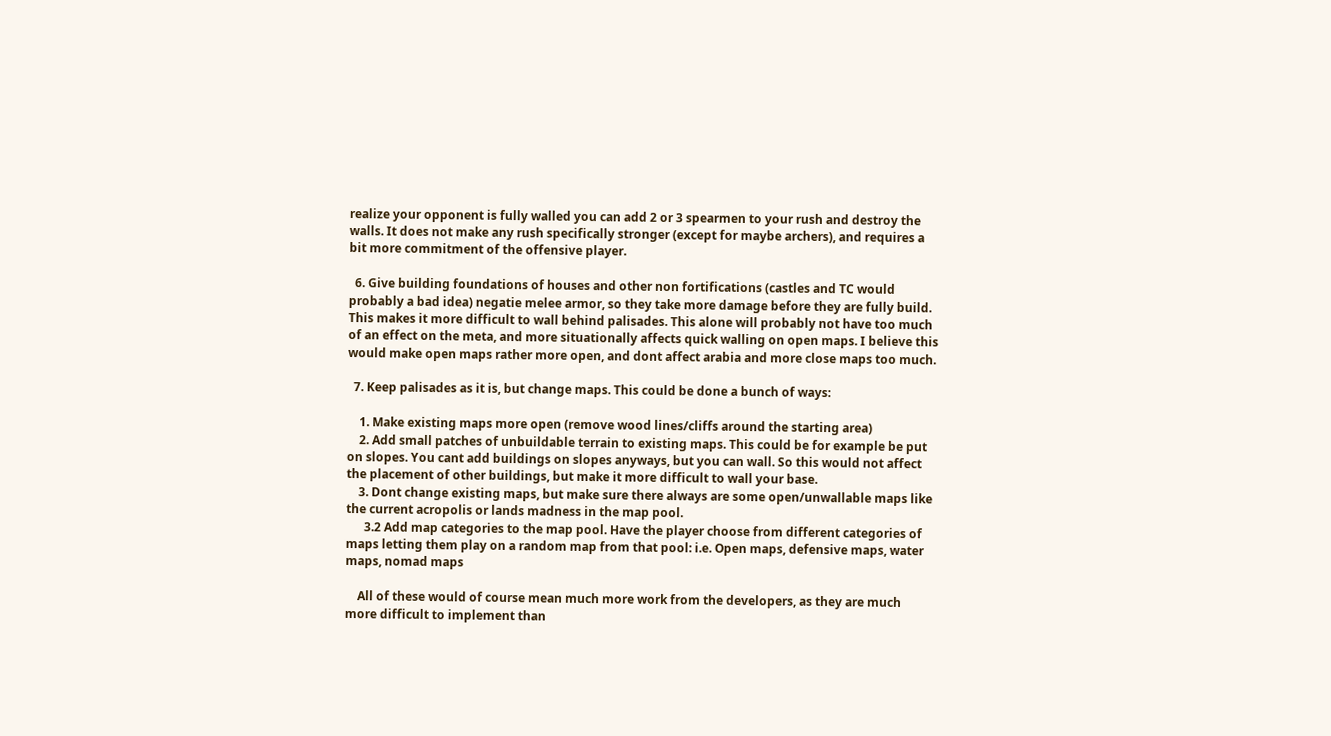realize your opponent is fully walled you can add 2 or 3 spearmen to your rush and destroy the walls. It does not make any rush specifically stronger (except for maybe archers), and requires a bit more commitment of the offensive player.

  6. Give building foundations of houses and other non fortifications (castles and TC would probably a bad idea) negatie melee armor, so they take more damage before they are fully build. This makes it more difficult to wall behind palisades. This alone will probably not have too much of an effect on the meta, and more situationally affects quick walling on open maps. I believe this would make open maps rather more open, and dont affect arabia and more close maps too much.

  7. Keep palisades as it is, but change maps. This could be done a bunch of ways:

    1. Make existing maps more open (remove wood lines/cliffs around the starting area)
    2. Add small patches of unbuildable terrain to existing maps. This could be for example be put on slopes. You cant add buildings on slopes anyways, but you can wall. So this would not affect the placement of other buildings, but make it more difficult to wall your base.
    3. Dont change existing maps, but make sure there always are some open/unwallable maps like the current acropolis or lands madness in the map pool.
      3.2 Add map categories to the map pool. Have the player choose from different categories of maps letting them play on a random map from that pool: i.e. Open maps, defensive maps, water maps, nomad maps

    All of these would of course mean much more work from the developers, as they are much more difficult to implement than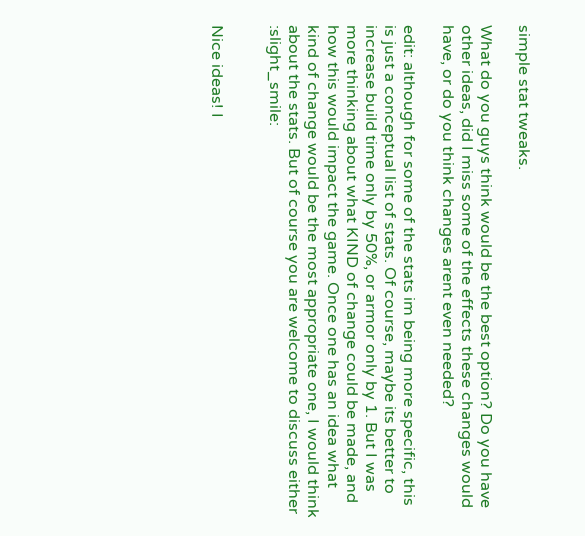simple stat tweaks.

What do you guys think would be the best option? Do you have other ideas, did I miss some of the effects these changes would have, or do you think changes arent even needed?

edit: although for some of the stats im being more specific, this is just a conceptual list of stats. Of course, maybe its better to increase build time only by 50%, or armor only by 1. But I was more thinking about what KIND of change could be made, and how this would impact the game. Once one has an idea what kind of change would be the most appropriate one, I would think about the stats. But of course you are welcome to discuss either :slight_smile:


Nice ideas! I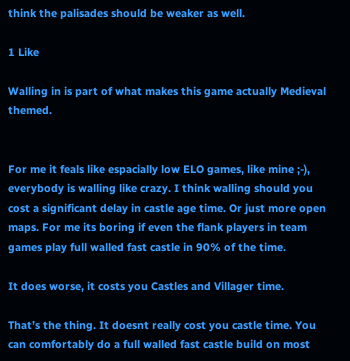think the palisades should be weaker as well.

1 Like

Walling in is part of what makes this game actually Medieval themed.


For me it feals like espacially low ELO games, like mine ;-), everybody is walling like crazy. I think walling should you cost a significant delay in castle age time. Or just more open maps. For me its boring if even the flank players in team games play full walled fast castle in 90% of the time.

It does worse, it costs you Castles and Villager time.

That’s the thing. It doesnt really cost you castle time. You can comfortably do a full walled fast castle build on most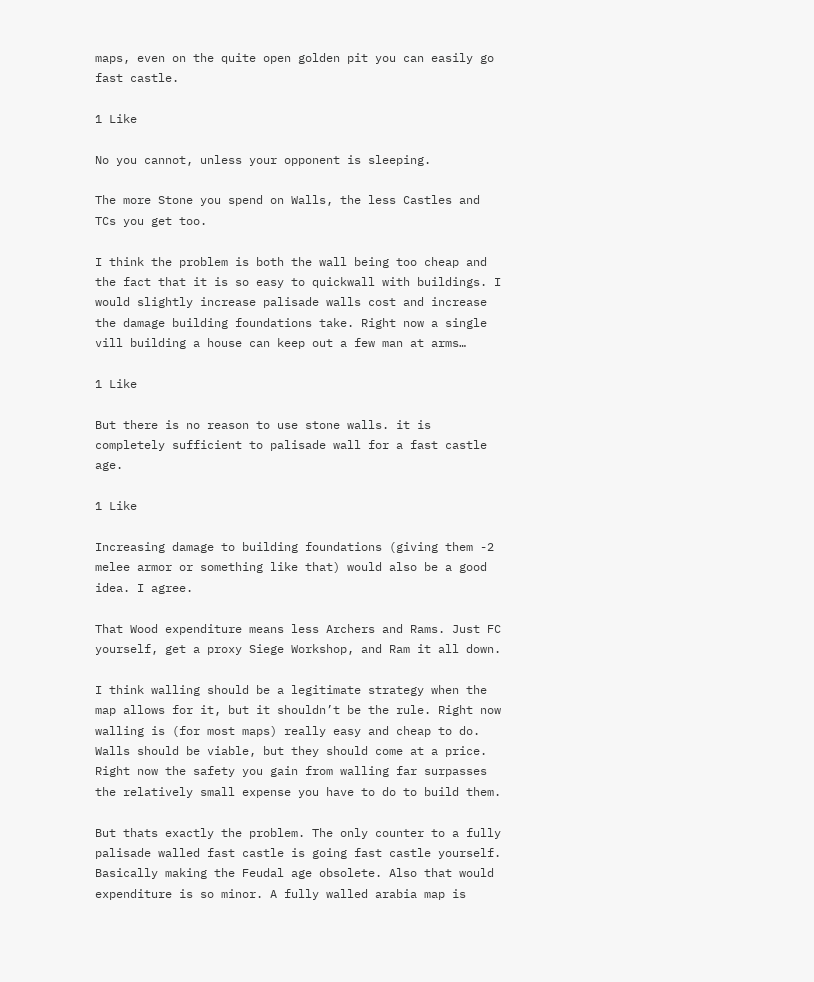maps, even on the quite open golden pit you can easily go fast castle.

1 Like

No you cannot, unless your opponent is sleeping.

The more Stone you spend on Walls, the less Castles and TCs you get too.

I think the problem is both the wall being too cheap and the fact that it is so easy to quickwall with buildings. I would slightly increase palisade walls cost and increase the damage building foundations take. Right now a single vill building a house can keep out a few man at arms…

1 Like

But there is no reason to use stone walls. it is completely sufficient to palisade wall for a fast castle age.

1 Like

Increasing damage to building foundations (giving them -2 melee armor or something like that) would also be a good idea. I agree.

That Wood expenditure means less Archers and Rams. Just FC yourself, get a proxy Siege Workshop, and Ram it all down.

I think walling should be a legitimate strategy when the map allows for it, but it shouldn’t be the rule. Right now walling is (for most maps) really easy and cheap to do. Walls should be viable, but they should come at a price. Right now the safety you gain from walling far surpasses the relatively small expense you have to do to build them.

But thats exactly the problem. The only counter to a fully palisade walled fast castle is going fast castle yourself. Basically making the Feudal age obsolete. Also that would expenditure is so minor. A fully walled arabia map is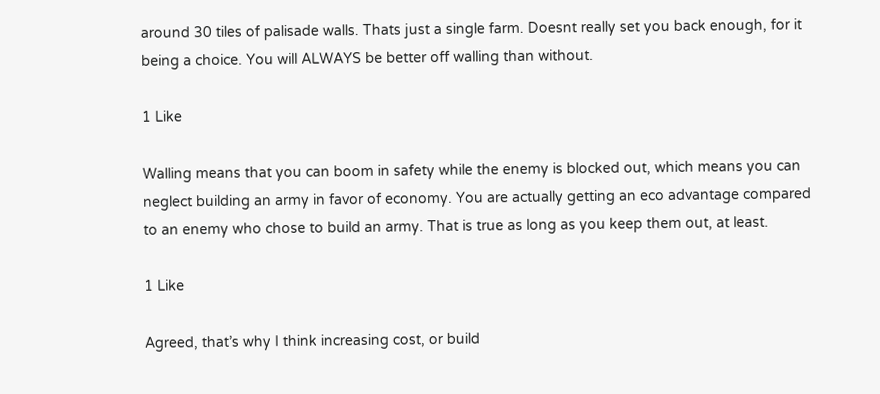around 30 tiles of palisade walls. Thats just a single farm. Doesnt really set you back enough, for it being a choice. You will ALWAYS be better off walling than without.

1 Like

Walling means that you can boom in safety while the enemy is blocked out, which means you can neglect building an army in favor of economy. You are actually getting an eco advantage compared to an enemy who chose to build an army. That is true as long as you keep them out, at least.

1 Like

Agreed, that’s why I think increasing cost, or build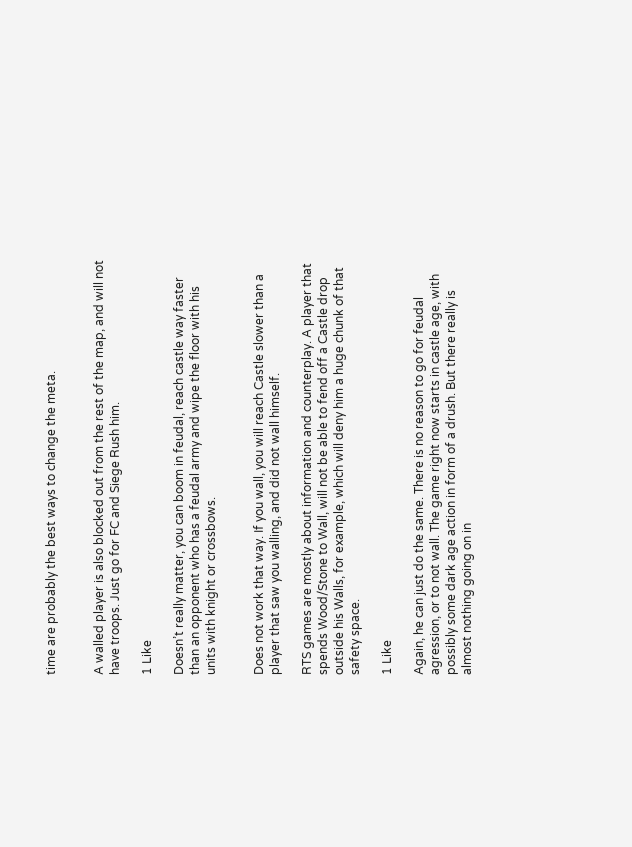time are probably the best ways to change the meta.


A walled player is also blocked out from the rest of the map, and will not have troops. Just go for FC and Siege Rush him.

1 Like

Doesn’t really matter, you can boom in feudal, reach castle way faster than an opponent who has a feudal army and wipe the floor with his units with knight or crossbows.


Does not work that way. If you wall, you will reach Castle slower than a player that saw you walling, and did not wall himself.

RTS games are mostly about information and counterplay. A player that spends Wood/Stone to Wall, will not be able to fend off a Castle drop outside his Walls, for example, which will deny him a huge chunk of that safety space.

1 Like

Again, he can just do the same. There is no reason to go for feudal agression, or to not wall. The game right now starts in castle age, with possibly some dark age action in form of a drush. But there really is almost nothing going on in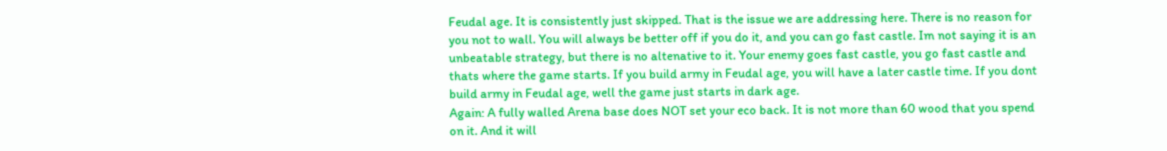Feudal age. It is consistently just skipped. That is the issue we are addressing here. There is no reason for you not to wall. You will always be better off if you do it, and you can go fast castle. Im not saying it is an unbeatable strategy, but there is no altenative to it. Your enemy goes fast castle, you go fast castle and thats where the game starts. If you build army in Feudal age, you will have a later castle time. If you dont build army in Feudal age, well the game just starts in dark age.
Again: A fully walled Arena base does NOT set your eco back. It is not more than 60 wood that you spend on it. And it will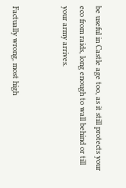be useful in Castle age too, as it still protects your eco from raids, long enough to wall behind or till your army arrives.


Factually wrong, most high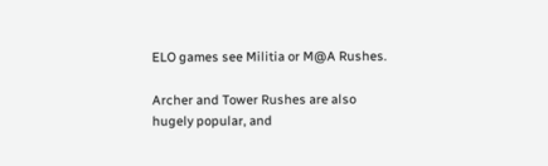ELO games see Militia or M@A Rushes.

Archer and Tower Rushes are also hugely popular, and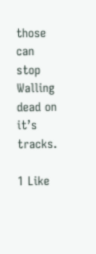those can stop Walling dead on it’s tracks.

1 Like